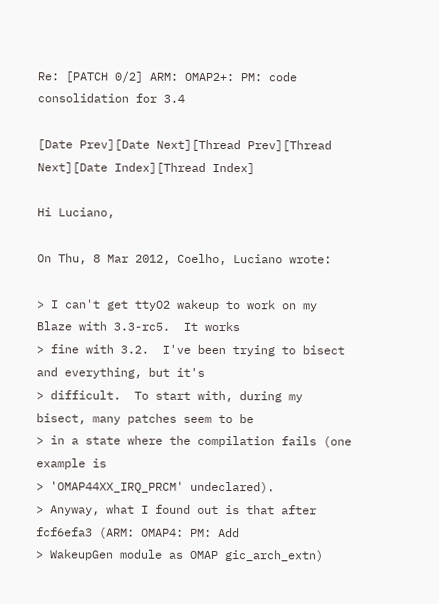Re: [PATCH 0/2] ARM: OMAP2+: PM: code consolidation for 3.4

[Date Prev][Date Next][Thread Prev][Thread Next][Date Index][Thread Index]

Hi Luciano,

On Thu, 8 Mar 2012, Coelho, Luciano wrote:

> I can't get ttyO2 wakeup to work on my Blaze with 3.3-rc5.  It works
> fine with 3.2.  I've been trying to bisect and everything, but it's
> difficult.  To start with, during my bisect, many patches seem to be
> in a state where the compilation fails (one example is
> 'OMAP44XX_IRQ_PRCM' undeclared).
> Anyway, what I found out is that after fcf6efa3 (ARM: OMAP4: PM: Add
> WakeupGen module as OMAP gic_arch_extn)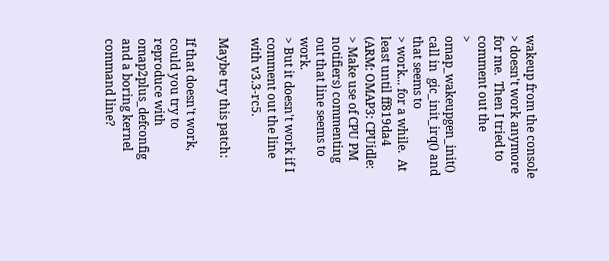wakeup from the console
> doesn't work anymore for me.  Then I tried to comment out the
> omap_wakeupgen_init() call in  gic_init_irq() and that seems to
> work... for a while.  At least until ff819da4 (ARM: OMAP3: CPUidle:
> Make use of CPU PM notifiers) commenting out that line seems to work.
> But it doesn't work if I comment out the line with v3.3-rc5.

Maybe try this patch:

If that doesn't work, could you try to reproduce with omap2plus_defconfig
and a boring kernel command line?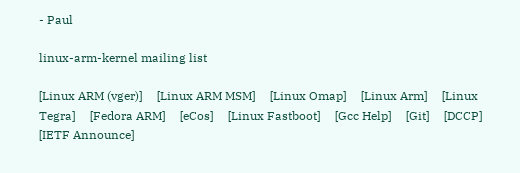- Paul

linux-arm-kernel mailing list

[Linux ARM (vger)]     [Linux ARM MSM]     [Linux Omap]     [Linux Arm]     [Linux Tegra]     [Fedora ARM]     [eCos]     [Linux Fastboot]     [Gcc Help]     [Git]     [DCCP]     [IETF Announce]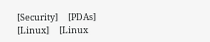[Security]     [PDAs]     [Linux]     [Linux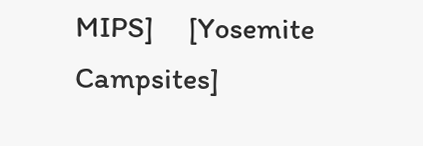MIPS]     [Yosemite Campsites]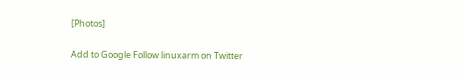[Photos]

Add to Google Follow linuxarm on Twitter